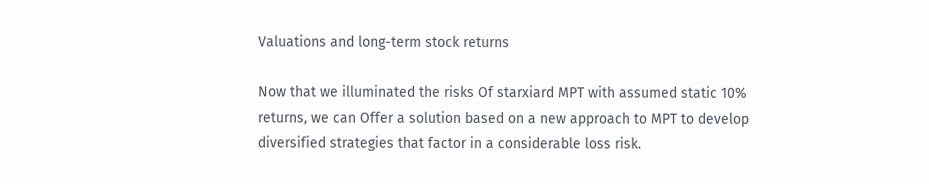Valuations and long-term stock returns

Now that we illuminated the risks Of starxiard MPT with assumed static 10% returns, we can Offer a solution based on a new approach to MPT to develop diversified strategies that factor in a considerable loss risk.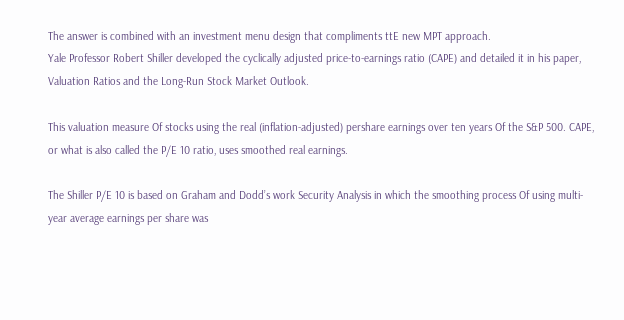The answer is combined with an investment menu design that compliments ttE new MPT approach.
Yale Professor Robert Shiller developed the cyclically adjusted price-to-earnings ratio (CAPE) and detailed it in his paper, Valuation Ratios and the Long-Run Stock Market Outlook.

This valuation measure Of stocks using the real (inflation-adjusted) pershare earnings over ten years Of the S&P 500. CAPE, or what is also called the P/E 10 ratio, uses smoothed real earnings.

The Shiller P/E 10 is based on Graham and Dodd’s work Security Analysis in which the smoothing process Of using multi-year average earnings per share was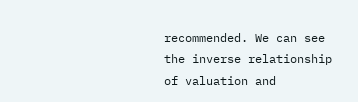recommended. We can see the inverse relationship of valuation and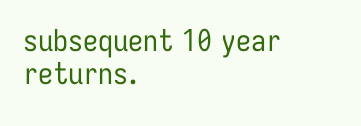subsequent 10 year returns.